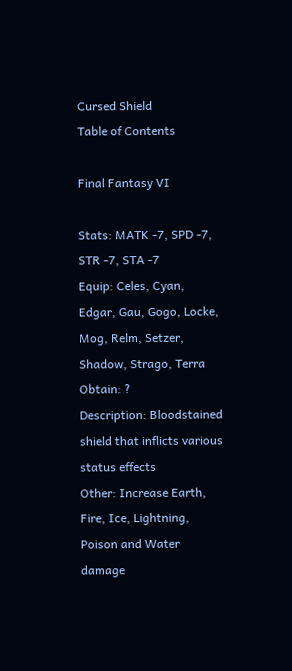Cursed Shield
Table of Contents

Final Fantasy VI

Stats: MATK -7, SPD -7, STR -7, STA -7
Equip: Celes, Cyan, Edgar, Gau, Gogo, Locke, Mog, Relm, Setzer, Shadow, Strago, Terra
Obtain: ?
Description: Bloodstained shield that inflicts various status effects
Other: Increase Earth, Fire, Ice, Lightning, Poison and Water damage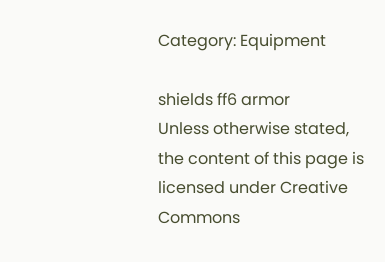Category: Equipment

shields ff6 armor
Unless otherwise stated, the content of this page is licensed under Creative Commons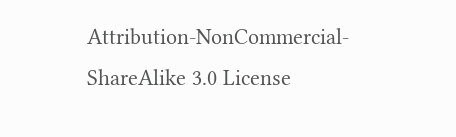Attribution-NonCommercial-ShareAlike 3.0 License